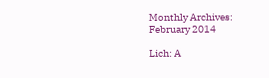Monthly Archives: February 2014

Lich: A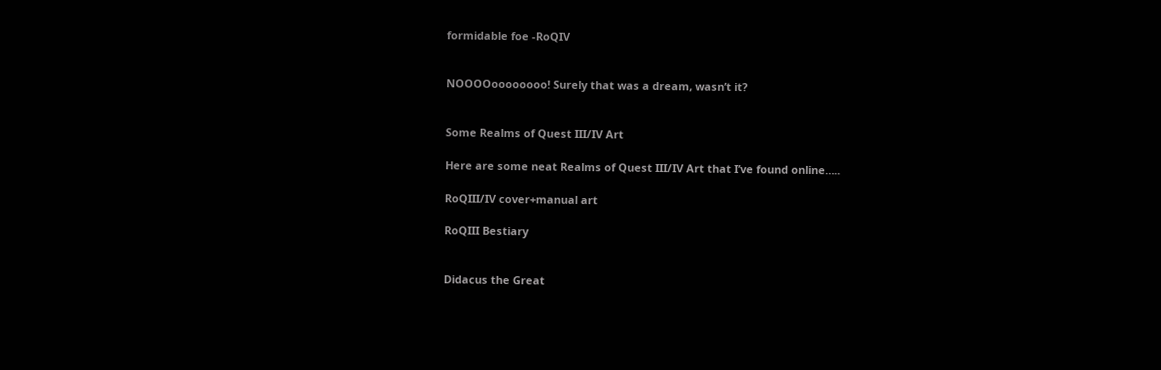formidable foe -RoQIV


NOOOOoooooooo! Surely that was a dream, wasn’t it?


Some Realms of Quest III/IV Art

Here are some neat Realms of Quest III/IV Art that I’ve found online…..

RoQIII/IV cover+manual art

RoQIII Bestiary


Didacus the Great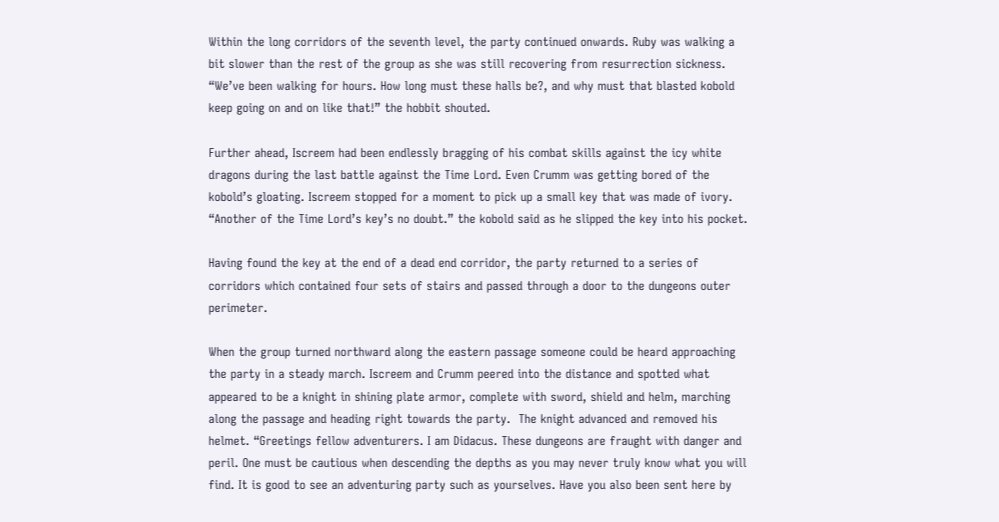Within the long corridors of the seventh level, the party continued onwards. Ruby was walking a bit slower than the rest of the group as she was still recovering from resurrection sickness. “We’ve been walking for hours. How long must these halls be?, and why must that blasted kobold keep going on and on like that!” the hobbit shouted.

Further ahead, Iscreem had been endlessly bragging of his combat skills against the icy white dragons during the last battle against the Time Lord. Even Crumm was getting bored of the kobold’s gloating. Iscreem stopped for a moment to pick up a small key that was made of ivory. “Another of the Time Lord’s key’s no doubt.” the kobold said as he slipped the key into his pocket.

Having found the key at the end of a dead end corridor, the party returned to a series of corridors which contained four sets of stairs and passed through a door to the dungeons outer perimeter.

When the group turned northward along the eastern passage someone could be heard approaching the party in a steady march. Iscreem and Crumm peered into the distance and spotted what appeared to be a knight in shining plate armor, complete with sword, shield and helm, marching along the passage and heading right towards the party.  The knight advanced and removed his helmet. “Greetings fellow adventurers. I am Didacus. These dungeons are fraught with danger and peril. One must be cautious when descending the depths as you may never truly know what you will find. It is good to see an adventuring party such as yourselves. Have you also been sent here by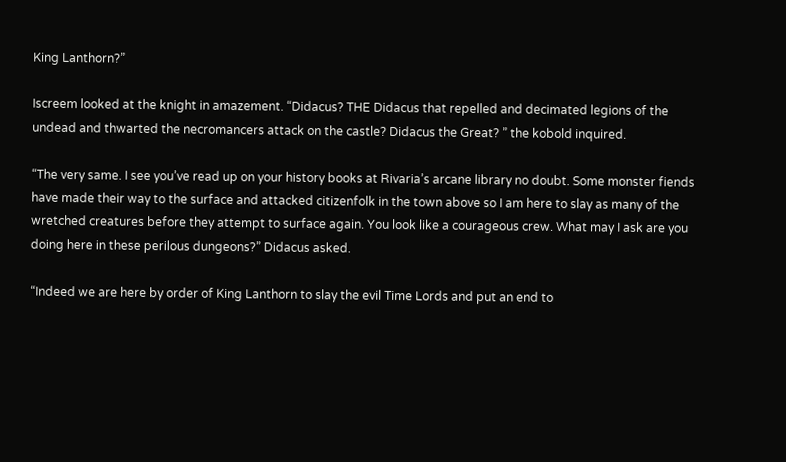King Lanthorn?”

Iscreem looked at the knight in amazement. “Didacus? THE Didacus that repelled and decimated legions of the undead and thwarted the necromancers attack on the castle? Didacus the Great? ” the kobold inquired.

“The very same. I see you’ve read up on your history books at Rivaria’s arcane library no doubt. Some monster fiends have made their way to the surface and attacked citizenfolk in the town above so I am here to slay as many of the wretched creatures before they attempt to surface again. You look like a courageous crew. What may I ask are you doing here in these perilous dungeons?” Didacus asked.

“Indeed we are here by order of King Lanthorn to slay the evil Time Lords and put an end to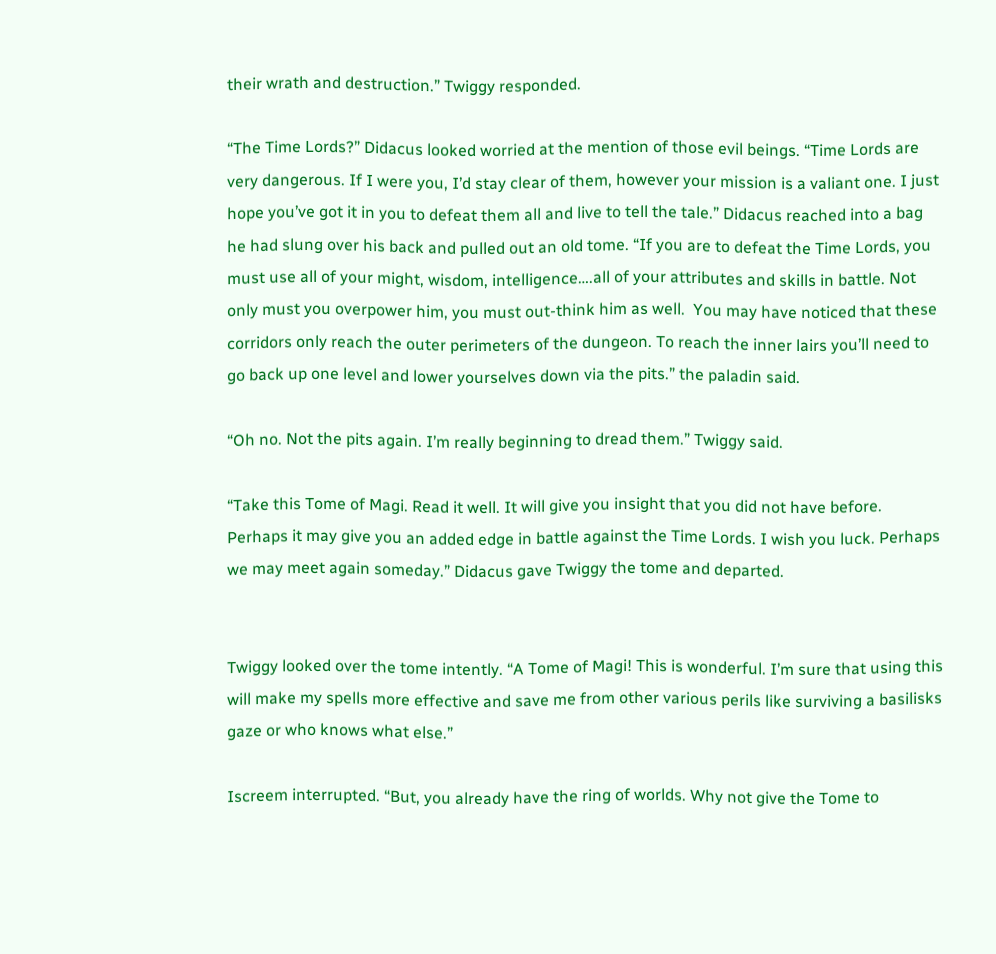their wrath and destruction.” Twiggy responded.

“The Time Lords?” Didacus looked worried at the mention of those evil beings. “Time Lords are very dangerous. If I were you, I’d stay clear of them, however your mission is a valiant one. I just hope you’ve got it in you to defeat them all and live to tell the tale.” Didacus reached into a bag he had slung over his back and pulled out an old tome. “If you are to defeat the Time Lords, you must use all of your might, wisdom, intelligence….all of your attributes and skills in battle. Not only must you overpower him, you must out-think him as well.  You may have noticed that these corridors only reach the outer perimeters of the dungeon. To reach the inner lairs you’ll need to go back up one level and lower yourselves down via the pits.” the paladin said.

“Oh no. Not the pits again. I’m really beginning to dread them.” Twiggy said.

“Take this Tome of Magi. Read it well. It will give you insight that you did not have before. Perhaps it may give you an added edge in battle against the Time Lords. I wish you luck. Perhaps we may meet again someday.” Didacus gave Twiggy the tome and departed.


Twiggy looked over the tome intently. “A Tome of Magi! This is wonderful. I’m sure that using this will make my spells more effective and save me from other various perils like surviving a basilisks gaze or who knows what else.”

Iscreem interrupted. “But, you already have the ring of worlds. Why not give the Tome to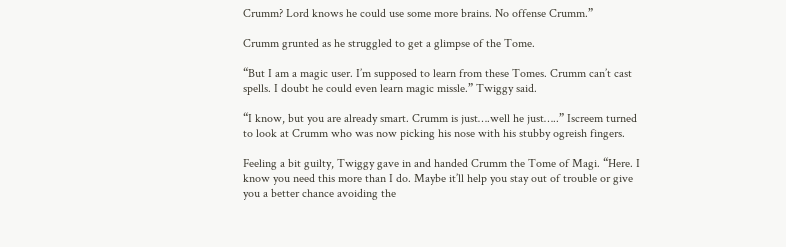Crumm? Lord knows he could use some more brains. No offense Crumm.”

Crumm grunted as he struggled to get a glimpse of the Tome.

“But I am a magic user. I’m supposed to learn from these Tomes. Crumm can’t cast spells. I doubt he could even learn magic missle.” Twiggy said.

“I know, but you are already smart. Crumm is just….well he just…..” Iscreem turned to look at Crumm who was now picking his nose with his stubby ogreish fingers.

Feeling a bit guilty, Twiggy gave in and handed Crumm the Tome of Magi. “Here. I know you need this more than I do. Maybe it’ll help you stay out of trouble or give you a better chance avoiding the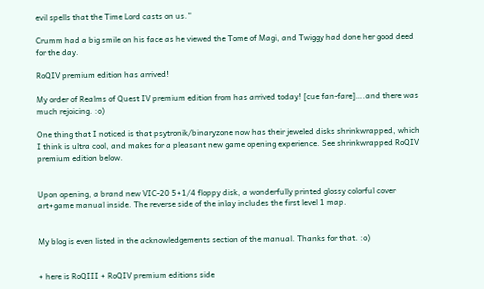evil spells that the Time Lord casts on us.”

Crumm had a big smile on his face as he viewed the Tome of Magi, and Twiggy had done her good deed for the day.

RoQIV premium edition has arrived!

My order of Realms of Quest IV premium edition from has arrived today! [cue fan-fare]….and there was much rejoicing. :o)

One thing that I noticed is that psytronik/binaryzone now has their jeweled disks shrinkwrapped, which I think is ultra cool, and makes for a pleasant new game opening experience. See shrinkwrapped RoQIV premium edition below.


Upon opening, a brand new VIC-20 5+1/4 floppy disk, a wonderfully printed glossy colorful cover art+game manual inside. The reverse side of the inlay includes the first level 1 map.


My blog is even listed in the acknowledgements section of the manual. Thanks for that. :o)


+ here is RoQIII + RoQIV premium editions side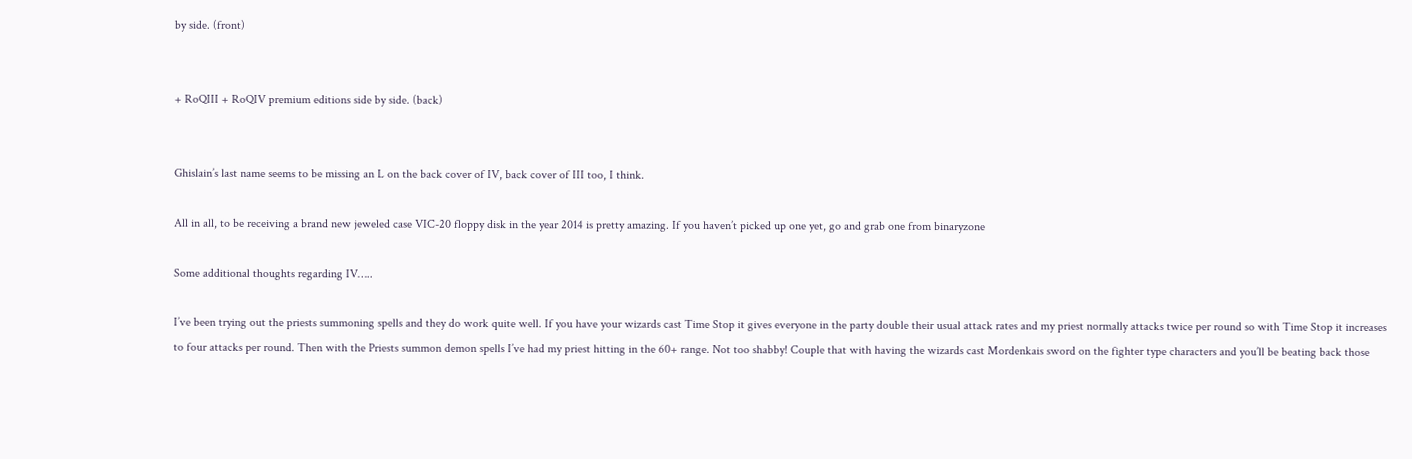by side. (front)


+ RoQIII + RoQIV premium editions side by side. (back)


Ghislain’s last name seems to be missing an L on the back cover of IV, back cover of III too, I think.

All in all, to be receiving a brand new jeweled case VIC-20 floppy disk in the year 2014 is pretty amazing. If you haven’t picked up one yet, go and grab one from binaryzone

Some additional thoughts regarding IV…..

I’ve been trying out the priests summoning spells and they do work quite well. If you have your wizards cast Time Stop it gives everyone in the party double their usual attack rates and my priest normally attacks twice per round so with Time Stop it increases to four attacks per round. Then with the Priests summon demon spells I’ve had my priest hitting in the 60+ range. Not too shabby! Couple that with having the wizards cast Mordenkais sword on the fighter type characters and you’ll be beating back those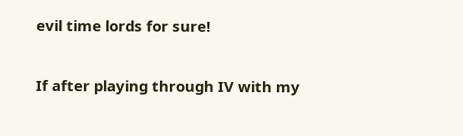evil time lords for sure!

If after playing through IV with my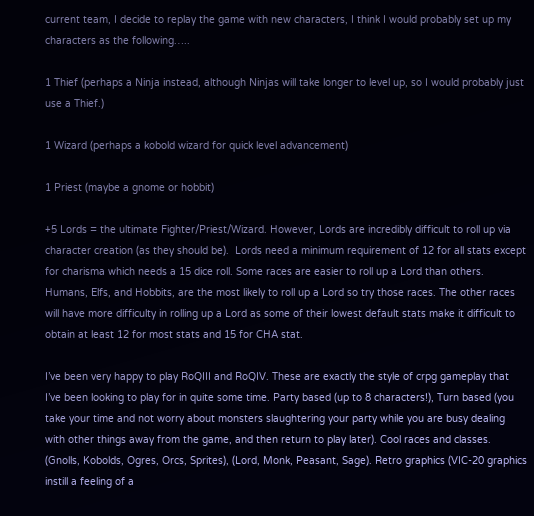current team, I decide to replay the game with new characters, I think I would probably set up my characters as the following…..

1 Thief (perhaps a Ninja instead, although Ninjas will take longer to level up, so I would probably just use a Thief.)

1 Wizard (perhaps a kobold wizard for quick level advancement)

1 Priest (maybe a gnome or hobbit)

+5 Lords = the ultimate Fighter/Priest/Wizard. However, Lords are incredibly difficult to roll up via character creation (as they should be).  Lords need a minimum requirement of 12 for all stats except for charisma which needs a 15 dice roll. Some races are easier to roll up a Lord than others. Humans, Elfs, and Hobbits, are the most likely to roll up a Lord so try those races. The other races will have more difficulty in rolling up a Lord as some of their lowest default stats make it difficult to obtain at least 12 for most stats and 15 for CHA stat.

I’ve been very happy to play RoQIII and RoQIV. These are exactly the style of crpg gameplay that I’ve been looking to play for in quite some time. Party based (up to 8 characters!), Turn based (you take your time and not worry about monsters slaughtering your party while you are busy dealing with other things away from the game, and then return to play later). Cool races and classes. (Gnolls, Kobolds, Ogres, Orcs, Sprites), (Lord, Monk, Peasant, Sage). Retro graphics (VIC-20 graphics instill a feeling of a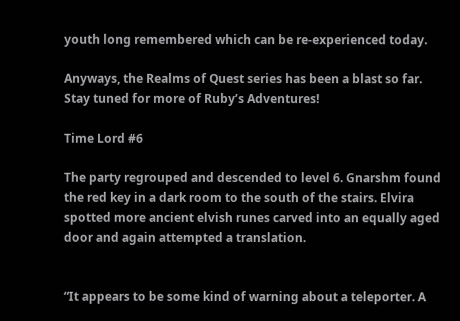youth long remembered which can be re-experienced today.

Anyways, the Realms of Quest series has been a blast so far. Stay tuned for more of Ruby’s Adventures!

Time Lord #6

The party regrouped and descended to level 6. Gnarshm found the red key in a dark room to the south of the stairs. Elvira spotted more ancient elvish runes carved into an equally aged door and again attempted a translation.


“It appears to be some kind of warning about a teleporter. A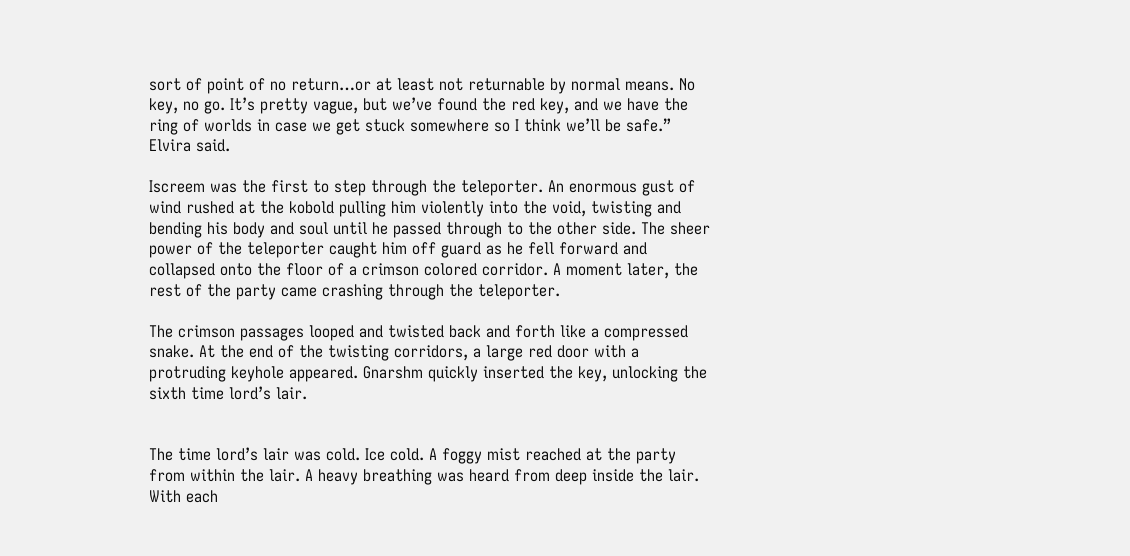sort of point of no return…or at least not returnable by normal means. No key, no go. It’s pretty vague, but we’ve found the red key, and we have the ring of worlds in case we get stuck somewhere so I think we’ll be safe.” Elvira said.

Iscreem was the first to step through the teleporter. An enormous gust of wind rushed at the kobold pulling him violently into the void, twisting and bending his body and soul until he passed through to the other side. The sheer power of the teleporter caught him off guard as he fell forward and collapsed onto the floor of a crimson colored corridor. A moment later, the rest of the party came crashing through the teleporter.

The crimson passages looped and twisted back and forth like a compressed snake. At the end of the twisting corridors, a large red door with a protruding keyhole appeared. Gnarshm quickly inserted the key, unlocking the sixth time lord’s lair.


The time lord’s lair was cold. Ice cold. A foggy mist reached at the party from within the lair. A heavy breathing was heard from deep inside the lair. With each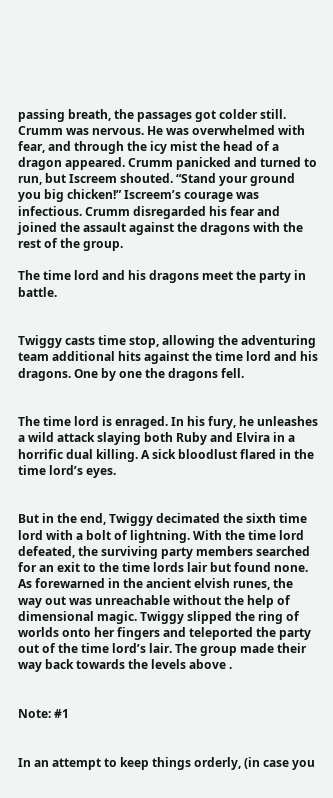passing breath, the passages got colder still. Crumm was nervous. He was overwhelmed with fear, and through the icy mist the head of a dragon appeared. Crumm panicked and turned to run, but Iscreem shouted. “Stand your ground you big chicken!” Iscreem’s courage was infectious. Crumm disregarded his fear and joined the assault against the dragons with the rest of the group.

The time lord and his dragons meet the party in battle.


Twiggy casts time stop, allowing the adventuring team additional hits against the time lord and his dragons. One by one the dragons fell.


The time lord is enraged. In his fury, he unleashes a wild attack slaying both Ruby and Elvira in a horrific dual killing. A sick bloodlust flared in the time lord’s eyes.


But in the end, Twiggy decimated the sixth time lord with a bolt of lightning. With the time lord defeated, the surviving party members searched for an exit to the time lords lair but found none. As forewarned in the ancient elvish runes, the way out was unreachable without the help of dimensional magic. Twiggy slipped the ring of worlds onto her fingers and teleported the party out of the time lord’s lair. The group made their way back towards the levels above .


Note: #1


In an attempt to keep things orderly, (in case you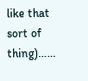like that sort of thing)……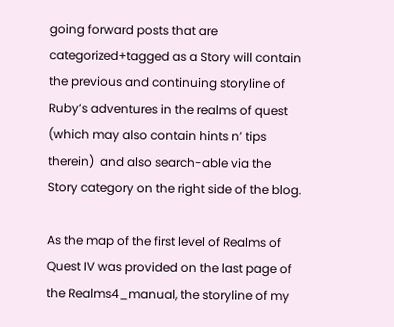going forward posts that are categorized+tagged as a Story will contain the previous and continuing storyline of Ruby’s adventures in the realms of quest (which may also contain hints n’ tips therein)  and also search-able via the Story category on the right side of the blog.

As the map of the first level of Realms of Quest IV was provided on the last page of the Realms4_manual, the storyline of my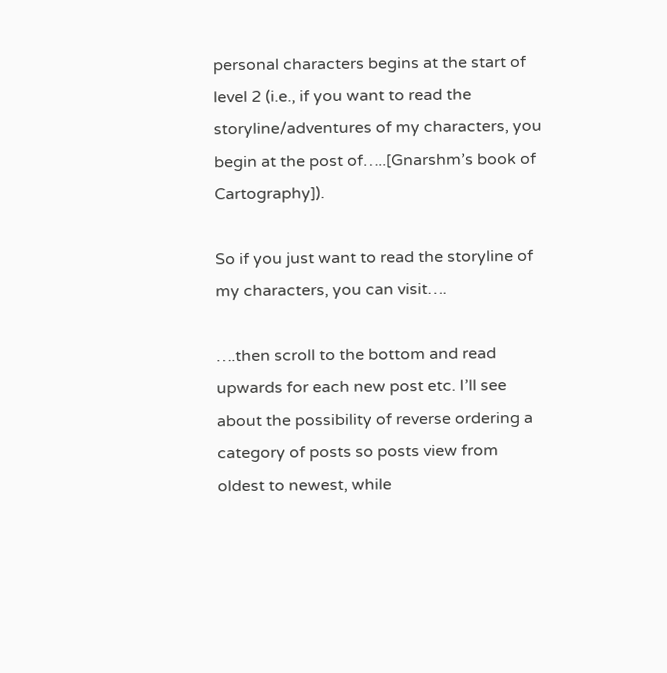personal characters begins at the start of level 2 (i.e., if you want to read the storyline/adventures of my characters, you begin at the post of…..[Gnarshm’s book of Cartography]).

So if you just want to read the storyline of my characters, you can visit….

….then scroll to the bottom and read upwards for each new post etc. I’ll see about the possibility of reverse ordering a category of posts so posts view from oldest to newest, while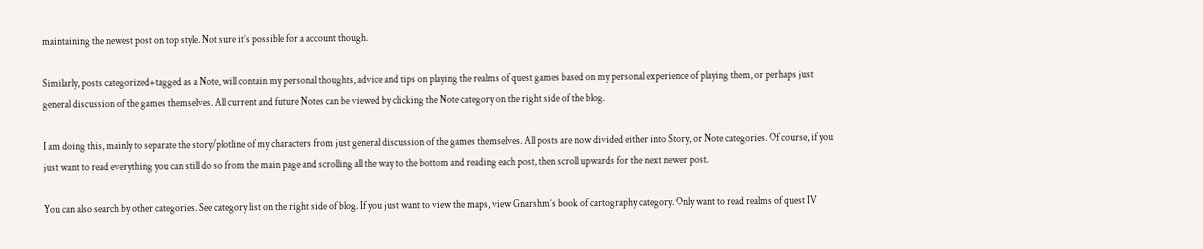maintaining the newest post on top style. Not sure it’s possible for a account though.

Similarly, posts categorized+tagged as a Note, will contain my personal thoughts, advice and tips on playing the realms of quest games based on my personal experience of playing them, or perhaps just general discussion of the games themselves. All current and future Notes can be viewed by clicking the Note category on the right side of the blog.

I am doing this, mainly to separate the story/plotline of my characters from just general discussion of the games themselves. All posts are now divided either into Story, or Note categories. Of course, if you just want to read everything you can still do so from the main page and scrolling all the way to the bottom and reading each post, then scroll upwards for the next newer post.

You can also search by other categories. See category list on the right side of blog. If you just want to view the maps, view Gnarshm’s book of cartography category. Only want to read realms of quest IV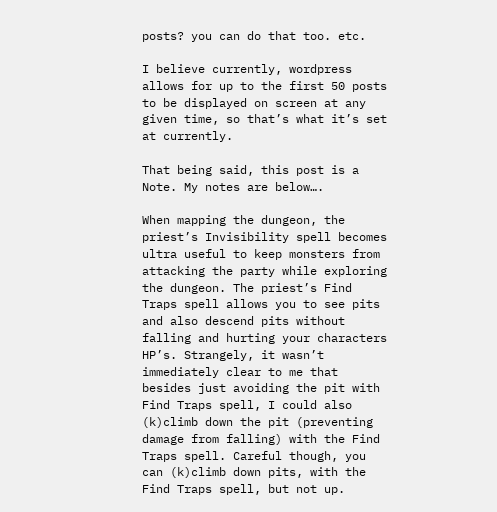posts? you can do that too. etc.

I believe currently, wordpress allows for up to the first 50 posts to be displayed on screen at any given time, so that’s what it’s set at currently.

That being said, this post is a Note. My notes are below….

When mapping the dungeon, the priest’s Invisibility spell becomes ultra useful to keep monsters from attacking the party while exploring the dungeon. The priest’s Find Traps spell allows you to see pits and also descend pits without falling and hurting your characters HP’s. Strangely, it wasn’t immediately clear to me that besides just avoiding the pit with Find Traps spell, I could also (k)climb down the pit (preventing damage from falling) with the Find Traps spell. Careful though, you can (k)climb down pits, with the Find Traps spell, but not up.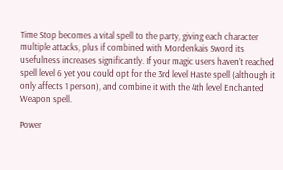Time Stop becomes a vital spell to the party, giving each character multiple attacks, plus if combined with Mordenkais Sword its usefulness increases significantly. If your magic users haven’t reached spell level 6 yet you could opt for the 3rd level Haste spell (although it only affects 1 person), and combine it with the 4th level Enchanted Weapon spell.

Power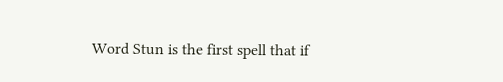Word Stun is the first spell that if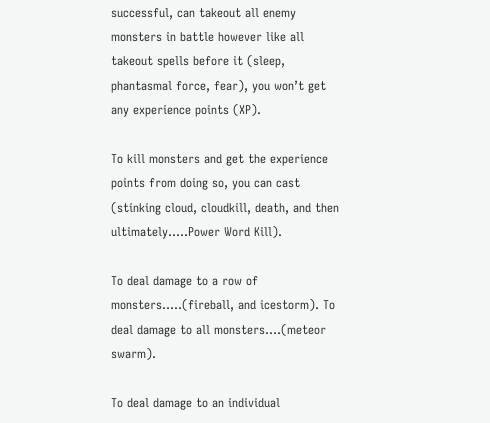successful, can takeout all enemy monsters in battle however like all takeout spells before it (sleep, phantasmal force, fear), you won’t get any experience points (XP).

To kill monsters and get the experience points from doing so, you can cast (stinking cloud, cloudkill, death, and then ultimately…..Power Word Kill).

To deal damage to a row of monsters…..(fireball, and icestorm). To deal damage to all monsters….(meteor swarm).

To deal damage to an individual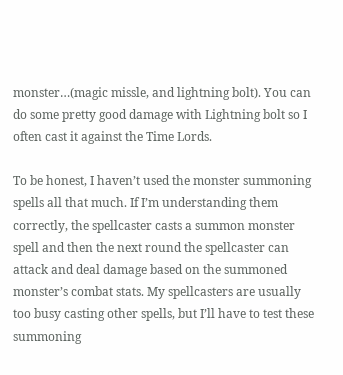monster…(magic missle, and lightning bolt). You can do some pretty good damage with Lightning bolt so I often cast it against the Time Lords.

To be honest, I haven’t used the monster summoning spells all that much. If I’m understanding them correctly, the spellcaster casts a summon monster spell and then the next round the spellcaster can attack and deal damage based on the summoned monster’s combat stats. My spellcasters are usually too busy casting other spells, but I’ll have to test these summoning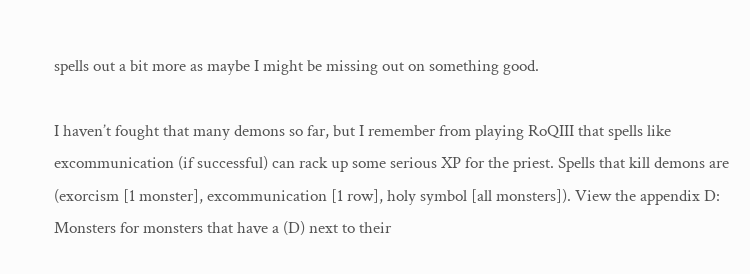spells out a bit more as maybe I might be missing out on something good.

I haven’t fought that many demons so far, but I remember from playing RoQIII that spells like excommunication (if successful) can rack up some serious XP for the priest. Spells that kill demons are (exorcism [1 monster], excommunication [1 row], holy symbol [all monsters]). View the appendix D: Monsters for monsters that have a (D) next to their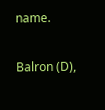name.

Balron (D),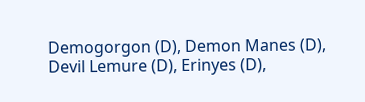Demogorgon (D), Demon Manes (D), Devil Lemure (D), Erinyes (D),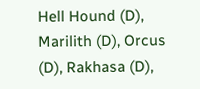Hell Hound (D), Marilith (D), Orcus (D), Rakhasa (D),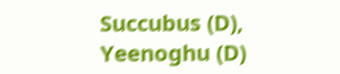Succubus (D), Yeenoghu (D)